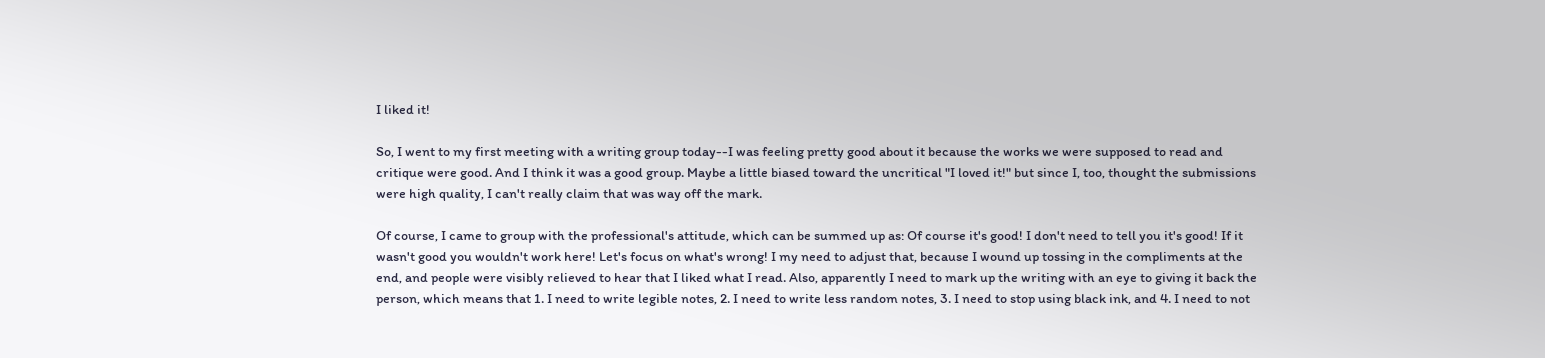I liked it!

So, I went to my first meeting with a writing group today--I was feeling pretty good about it because the works we were supposed to read and critique were good. And I think it was a good group. Maybe a little biased toward the uncritical "I loved it!" but since I, too, thought the submissions were high quality, I can't really claim that was way off the mark.

Of course, I came to group with the professional's attitude, which can be summed up as: Of course it's good! I don't need to tell you it's good! If it wasn't good you wouldn't work here! Let's focus on what's wrong! I my need to adjust that, because I wound up tossing in the compliments at the end, and people were visibly relieved to hear that I liked what I read. Also, apparently I need to mark up the writing with an eye to giving it back the person, which means that 1. I need to write legible notes, 2. I need to write less random notes, 3. I need to stop using black ink, and 4. I need to not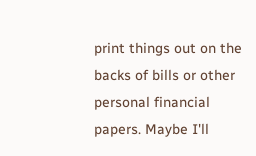print things out on the backs of bills or other personal financial papers. Maybe I'll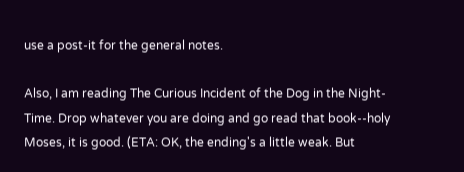use a post-it for the general notes.

Also, I am reading The Curious Incident of the Dog in the Night-Time. Drop whatever you are doing and go read that book--holy Moses, it is good. (ETA: OK, the ending's a little weak. But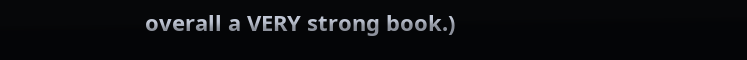overall a VERY strong book.)